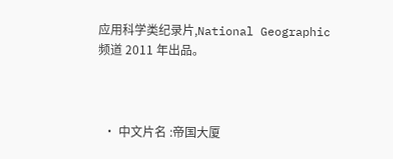应用科学类纪录片,National Geographic 频道 2011 年出品。



  • 中文片名 :帝国大厦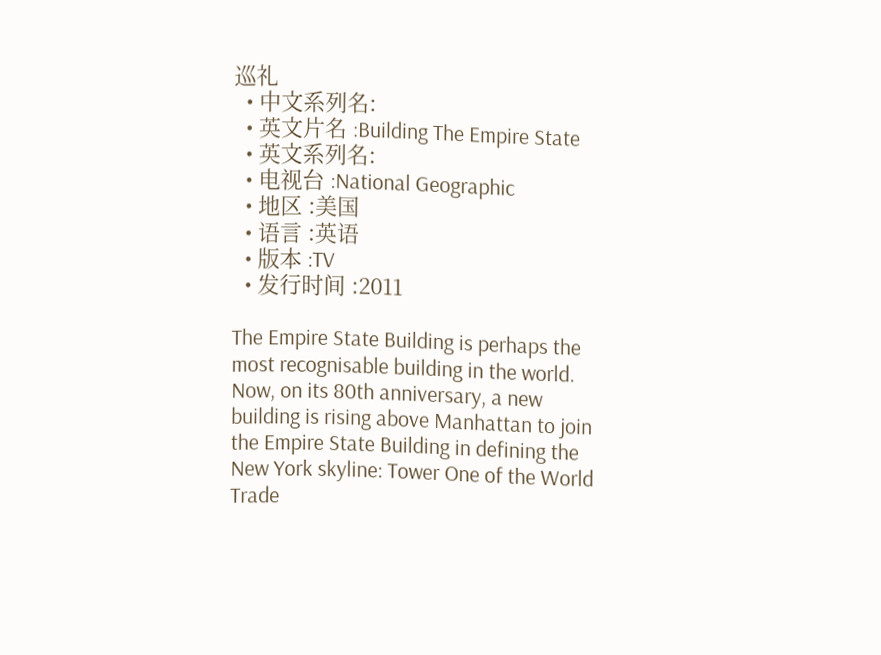巡礼
  • 中文系列名:
  • 英文片名 :Building The Empire State
  • 英文系列名:
  • 电视台 :National Geographic
  • 地区 :美国
  • 语言 :英语
  • 版本 :TV
  • 发行时间 :2011

The Empire State Building is perhaps the most recognisable building in the world. Now, on its 80th anniversary, a new building is rising above Manhattan to join the Empire State Building in defining the New York skyline: Tower One of the World Trade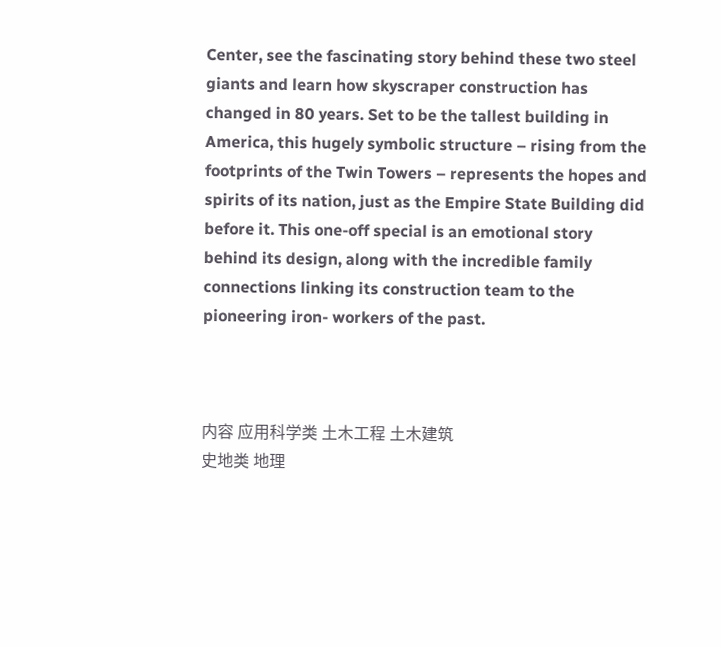Center, see the fascinating story behind these two steel giants and learn how skyscraper construction has changed in 80 years. Set to be the tallest building in America, this hugely symbolic structure – rising from the footprints of the Twin Towers – represents the hopes and spirits of its nation, just as the Empire State Building did before it. This one-off special is an emotional story behind its design, along with the incredible family connections linking its construction team to the pioneering iron- workers of the past.



内容 应用科学类 土木工程 土木建筑
史地类 地理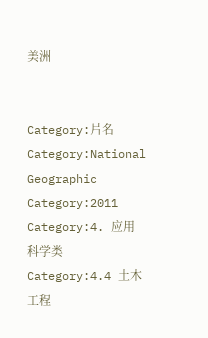美洲


Category:片名 Category:National Geographic Category:2011 Category:4. 应用科学类 Category:4.4 土木工程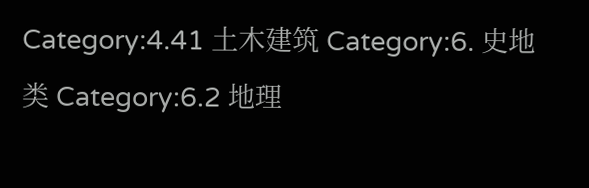Category:4.41 土木建筑 Category:6. 史地类 Category:6.2 地理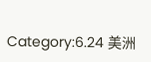Category:6.24 美洲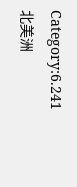Category:6.241 北美洲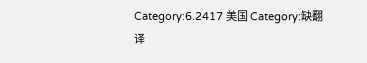Category:6.2417 美国 Category:缺翻译